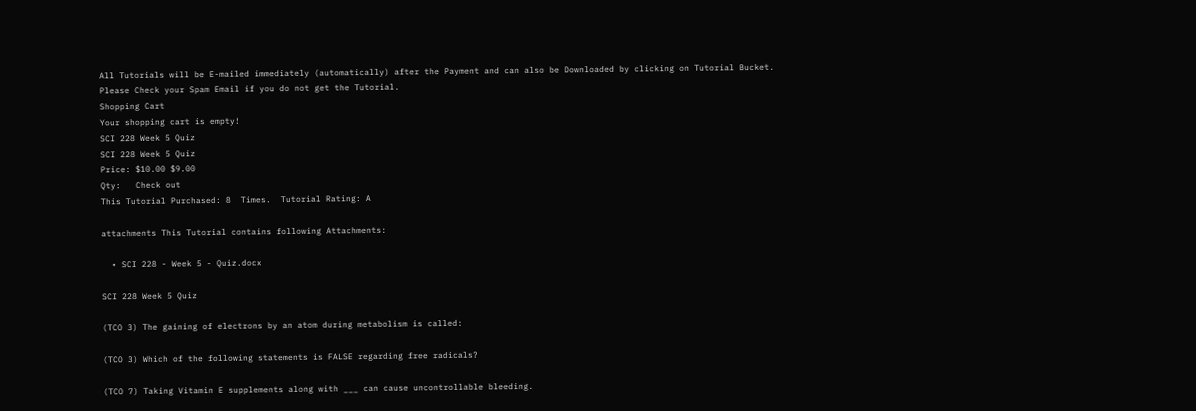All Tutorials will be E-mailed immediately (automatically) after the Payment and can also be Downloaded by clicking on Tutorial Bucket.
Please Check your Spam Email if you do not get the Tutorial.
Shopping Cart
Your shopping cart is empty!
SCI 228 Week 5 Quiz
SCI 228 Week 5 Quiz
Price: $10.00 $9.00
Qty:   Check out
This Tutorial Purchased: 8  Times.  Tutorial Rating: A

attachments This Tutorial contains following Attachments:

  • SCI 228 - Week 5 - Quiz.docx

SCI 228 Week 5 Quiz

(TCO 3) The gaining of electrons by an atom during metabolism is called:

(TCO 3) Which of the following statements is FALSE regarding free radicals?

(TCO 7) Taking Vitamin E supplements along with ___ can cause uncontrollable bleeding.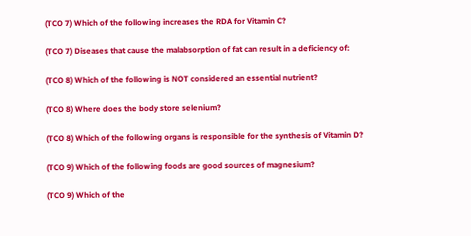(TCO 7) Which of the following increases the RDA for Vitamin C?

(TCO 7) Diseases that cause the malabsorption of fat can result in a deficiency of:

(TCO 8) Which of the following is NOT considered an essential nutrient?

(TCO 8) Where does the body store selenium?

(TCO 8) Which of the following organs is responsible for the synthesis of Vitamin D?

(TCO 9) Which of the following foods are good sources of magnesium?

(TCO 9) Which of the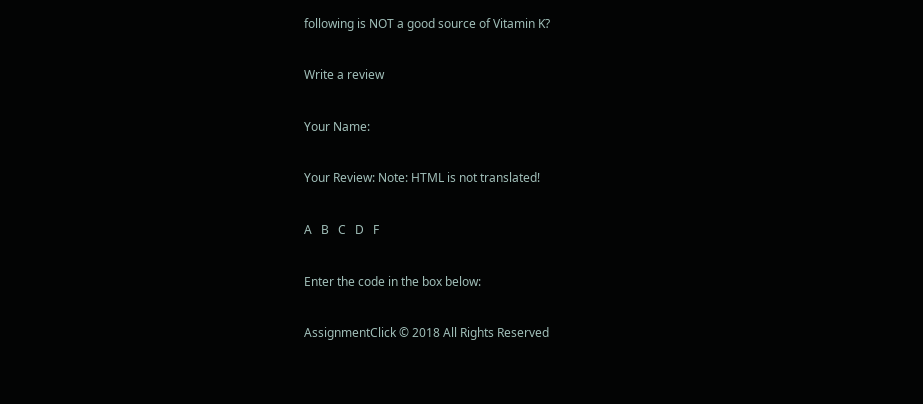following is NOT a good source of Vitamin K?

Write a review

Your Name:

Your Review: Note: HTML is not translated!

A   B   C   D   F

Enter the code in the box below:

AssignmentClick © 2018 All Rights Reserved